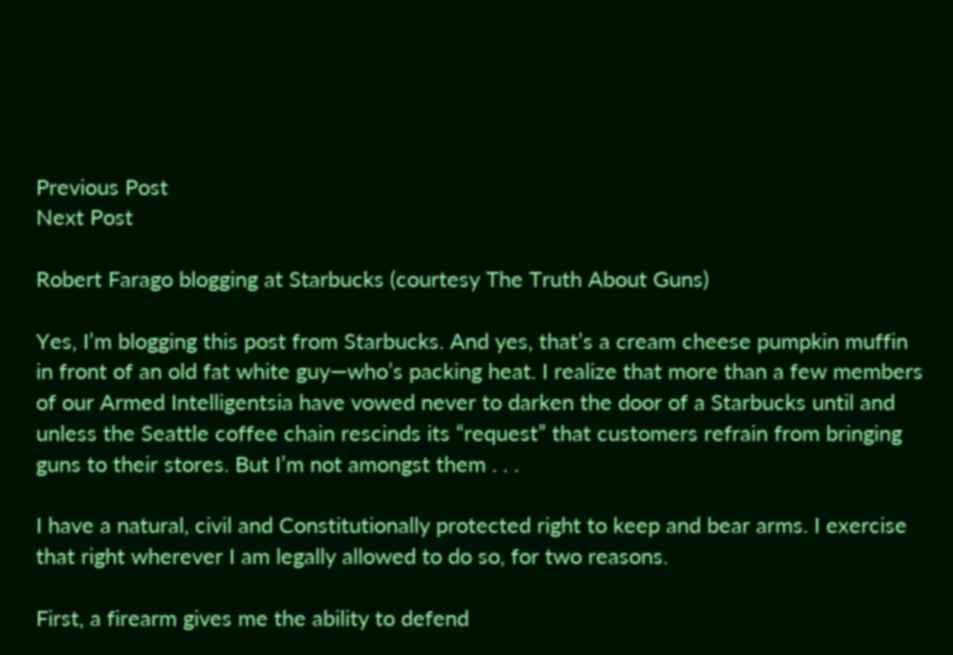Previous Post
Next Post

Robert Farago blogging at Starbucks (courtesy The Truth About Guns)

Yes, I’m blogging this post from Starbucks. And yes, that’s a cream cheese pumpkin muffin in front of an old fat white guy—who’s packing heat. I realize that more than a few members of our Armed Intelligentsia have vowed never to darken the door of a Starbucks until and unless the Seattle coffee chain rescinds its “request” that customers refrain from bringing guns to their stores. But I’m not amongst them . . .

I have a natural, civil and Constitutionally protected right to keep and bear arms. I exercise that right wherever I am legally allowed to do so, for two reasons.

First, a firearm gives me the ability to defend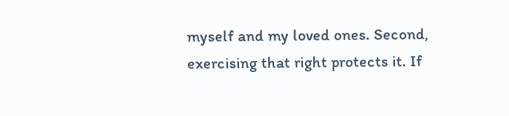myself and my loved ones. Second, exercising that right protects it. If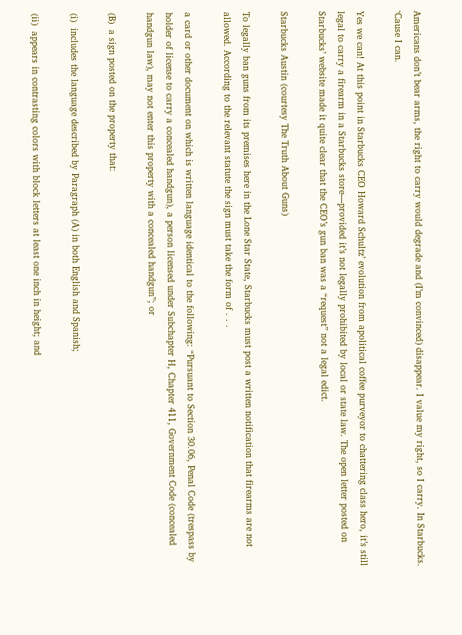Americans don’t bear arms, the right to carry would degrade and (I’m convinced) disappear. I value my right, so I carry. In Starbucks. ‘Cause I can.

Yes we can! At this point in Starbucks CEO Howard Schultz’ evolution from apolitical coffee purveyor to chattering class hero, it’s still legal to carry a firearm in a Starbucks store—provided it’s not legally prohibited by local or state law. The open letter posted on Starbucks’ website made it quite clear that the CEO’s gun ban was a “request” not a legal edict.

Starbucks Austin (courtesy The Truth About Guns)

To legally ban guns from its premises here in the Lone Star State, Starbucks must post a written notification that firearms are not allowed. According to the relevant statute the sign must take the form of . . .

a card or other document on which is written language identical to the following: “Pursuant to Section 30.06, Penal Code (trespass by holder of license to carry a concealed handgun), a person licensed under Subchapter H, Chapter 411, Government Code (concealed handgun law), may not enter this property with a concealed handgun”; or

(B)  a sign posted on the property that:

(i)  includes the language described by Paragraph (A) in both English and Spanish;

(ii)  appears in contrasting colors with block letters at least one inch in height; and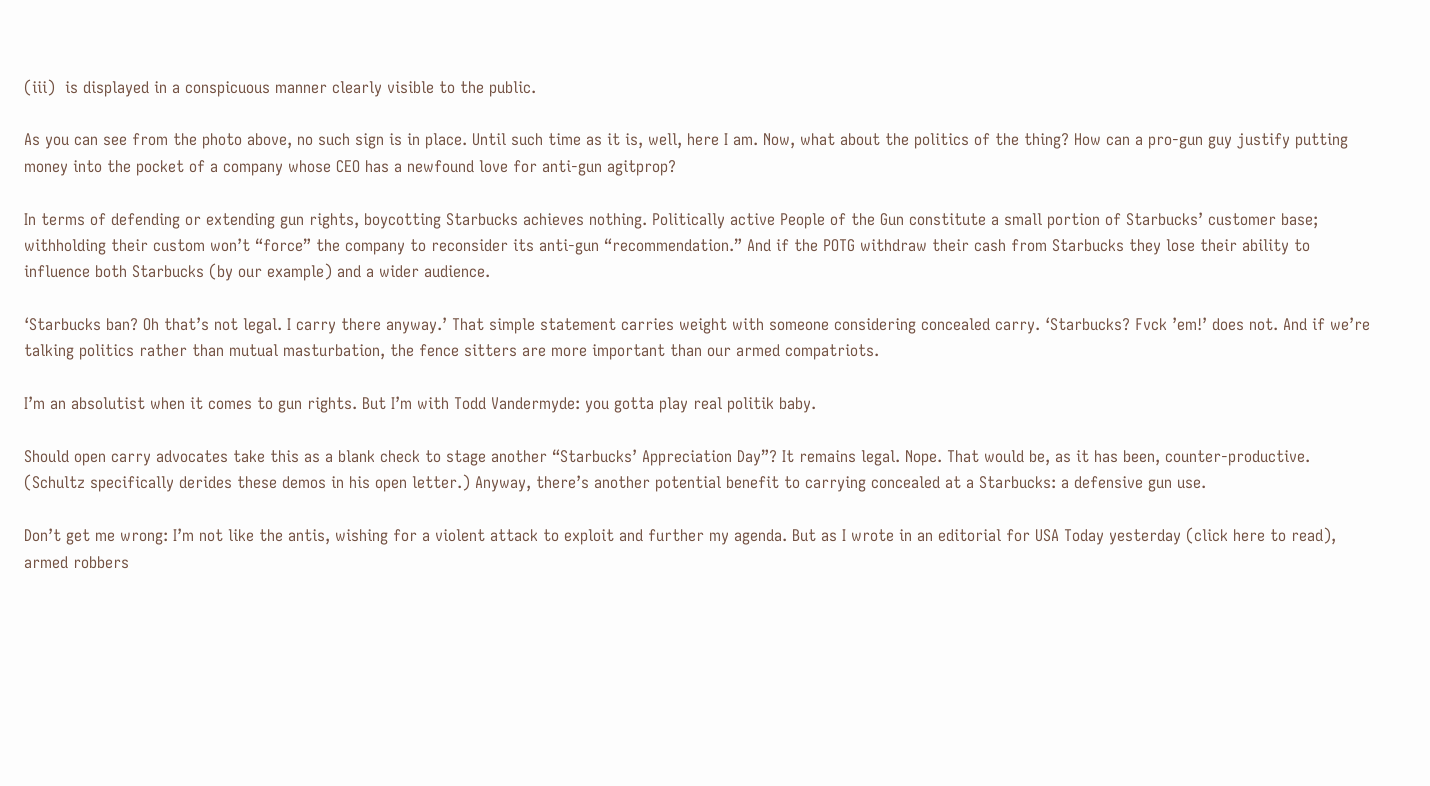(iii)  is displayed in a conspicuous manner clearly visible to the public.

As you can see from the photo above, no such sign is in place. Until such time as it is, well, here I am. Now, what about the politics of the thing? How can a pro-gun guy justify putting money into the pocket of a company whose CEO has a newfound love for anti-gun agitprop?

In terms of defending or extending gun rights, boycotting Starbucks achieves nothing. Politically active People of the Gun constitute a small portion of Starbucks’ customer base; withholding their custom won’t “force” the company to reconsider its anti-gun “recommendation.” And if the POTG withdraw their cash from Starbucks they lose their ability to influence both Starbucks (by our example) and a wider audience.

‘Starbucks ban? Oh that’s not legal. I carry there anyway.’ That simple statement carries weight with someone considering concealed carry. ‘Starbucks? Fvck ’em!’ does not. And if we’re talking politics rather than mutual masturbation, the fence sitters are more important than our armed compatriots.

I’m an absolutist when it comes to gun rights. But I’m with Todd Vandermyde: you gotta play real politik baby.

Should open carry advocates take this as a blank check to stage another “Starbucks’ Appreciation Day”? It remains legal. Nope. That would be, as it has been, counter-productive. (Schultz specifically derides these demos in his open letter.) Anyway, there’s another potential benefit to carrying concealed at a Starbucks: a defensive gun use.

Don’t get me wrong: I’m not like the antis, wishing for a violent attack to exploit and further my agenda. But as I wrote in an editorial for USA Today yesterday (click here to read), armed robbers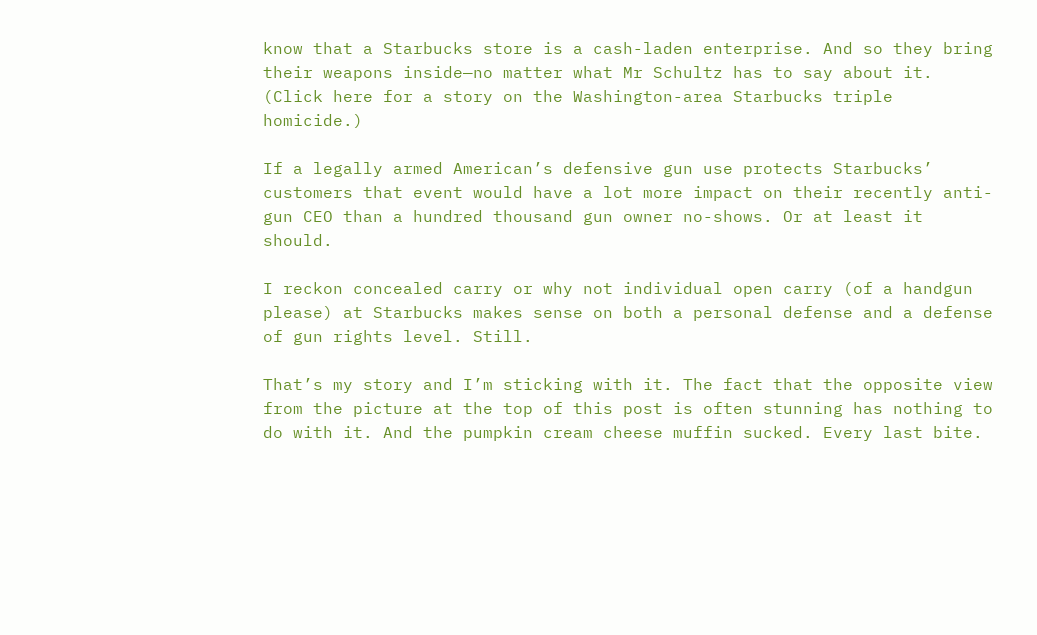know that a Starbucks store is a cash-laden enterprise. And so they bring their weapons inside—no matter what Mr Schultz has to say about it. (Click here for a story on the Washington-area Starbucks triple homicide.)

If a legally armed American’s defensive gun use protects Starbucks’ customers that event would have a lot more impact on their recently anti-gun CEO than a hundred thousand gun owner no-shows. Or at least it should.

I reckon concealed carry or why not individual open carry (of a handgun please) at Starbucks makes sense on both a personal defense and a defense of gun rights level. Still.

That’s my story and I’m sticking with it. The fact that the opposite view from the picture at the top of this post is often stunning has nothing to do with it. And the pumpkin cream cheese muffin sucked. Every last bite.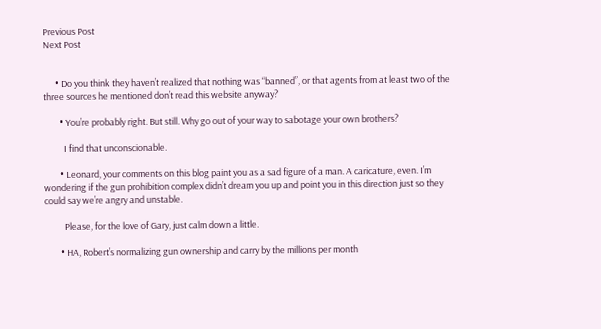Previous Post
Next Post


      • Do you think they haven’t realized that nothing was “banned”, or that agents from at least two of the three sources he mentioned don’t read this website anyway?

        • You’re probably right. But still. Why go out of your way to sabotage your own brothers?

          I find that unconscionable.

        • Leonard, your comments on this blog paint you as a sad figure of a man. A caricature, even. I’m wondering if the gun prohibition complex didn’t dream you up and point you in this direction just so they could say we’re angry and unstable.

          Please, for the love of Gary, just calm down a little.

        • HA, Robert’s normalizing gun ownership and carry by the millions per month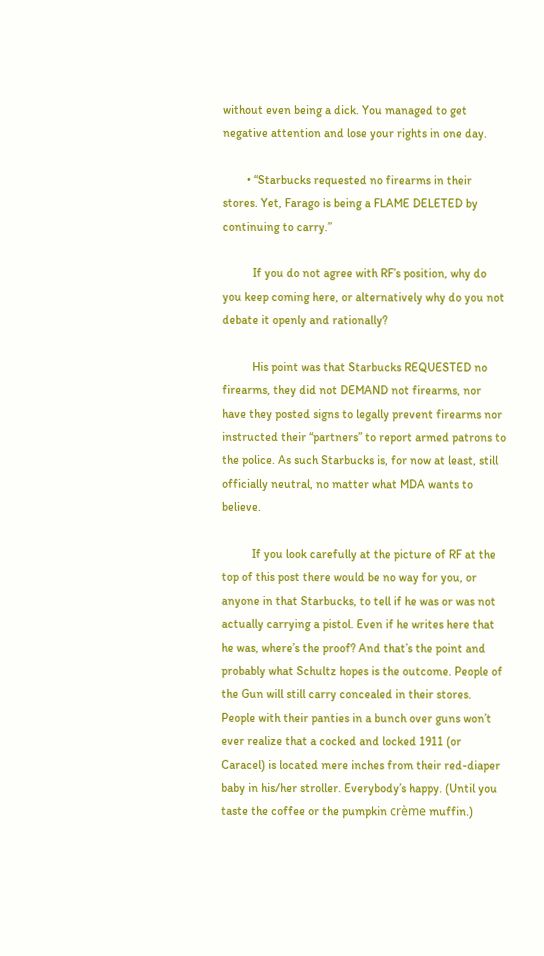without even being a dick. You managed to get negative attention and lose your rights in one day.

        • “Starbucks requested no firearms in their stores. Yet, Farago is being a FLAME DELETED by continuing to carry.”

          If you do not agree with RF’s position, why do you keep coming here, or alternatively why do you not debate it openly and rationally?

          His point was that Starbucks REQUESTED no firearms, they did not DEMAND not firearms, nor have they posted signs to legally prevent firearms nor instructed their “partners” to report armed patrons to the police. As such Starbucks is, for now at least, still officially neutral, no matter what MDA wants to believe.

          If you look carefully at the picture of RF at the top of this post there would be no way for you, or anyone in that Starbucks, to tell if he was or was not actually carrying a pistol. Even if he writes here that he was, where’s the proof? And that’s the point and probably what Schultz hopes is the outcome. People of the Gun will still carry concealed in their stores. People with their panties in a bunch over guns won’t ever realize that a cocked and locked 1911 (or Caracel) is located mere inches from their red-diaper baby in his/her stroller. Everybody’s happy. (Until you taste the coffee or the pumpkin crème muffin.)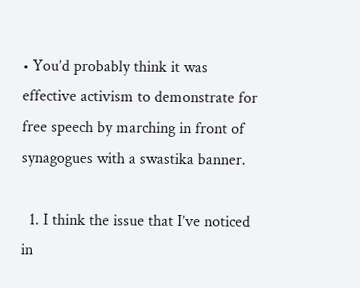• You’d probably think it was effective activism to demonstrate for free speech by marching in front of synagogues with a swastika banner.

  1. I think the issue that I’ve noticed in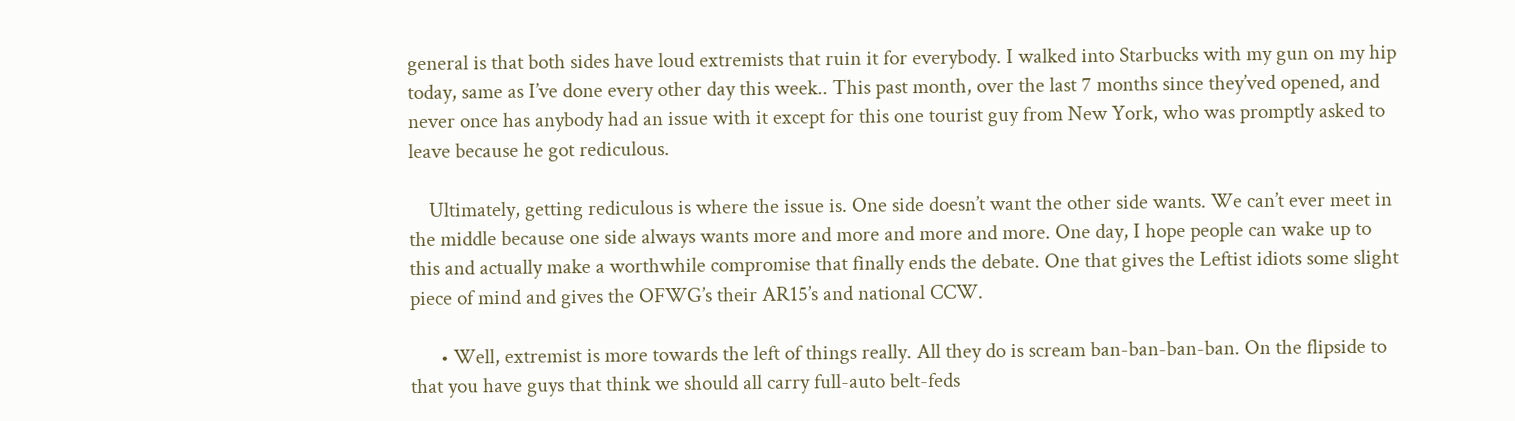general is that both sides have loud extremists that ruin it for everybody. I walked into Starbucks with my gun on my hip today, same as I’ve done every other day this week.. This past month, over the last 7 months since they’ved opened, and never once has anybody had an issue with it except for this one tourist guy from New York, who was promptly asked to leave because he got rediculous.

    Ultimately, getting rediculous is where the issue is. One side doesn’t want the other side wants. We can’t ever meet in the middle because one side always wants more and more and more and more. One day, I hope people can wake up to this and actually make a worthwhile compromise that finally ends the debate. One that gives the Leftist idiots some slight piece of mind and gives the OFWG’s their AR15’s and national CCW.

      • Well, extremist is more towards the left of things really. All they do is scream ban-ban-ban-ban. On the flipside to that you have guys that think we should all carry full-auto belt-feds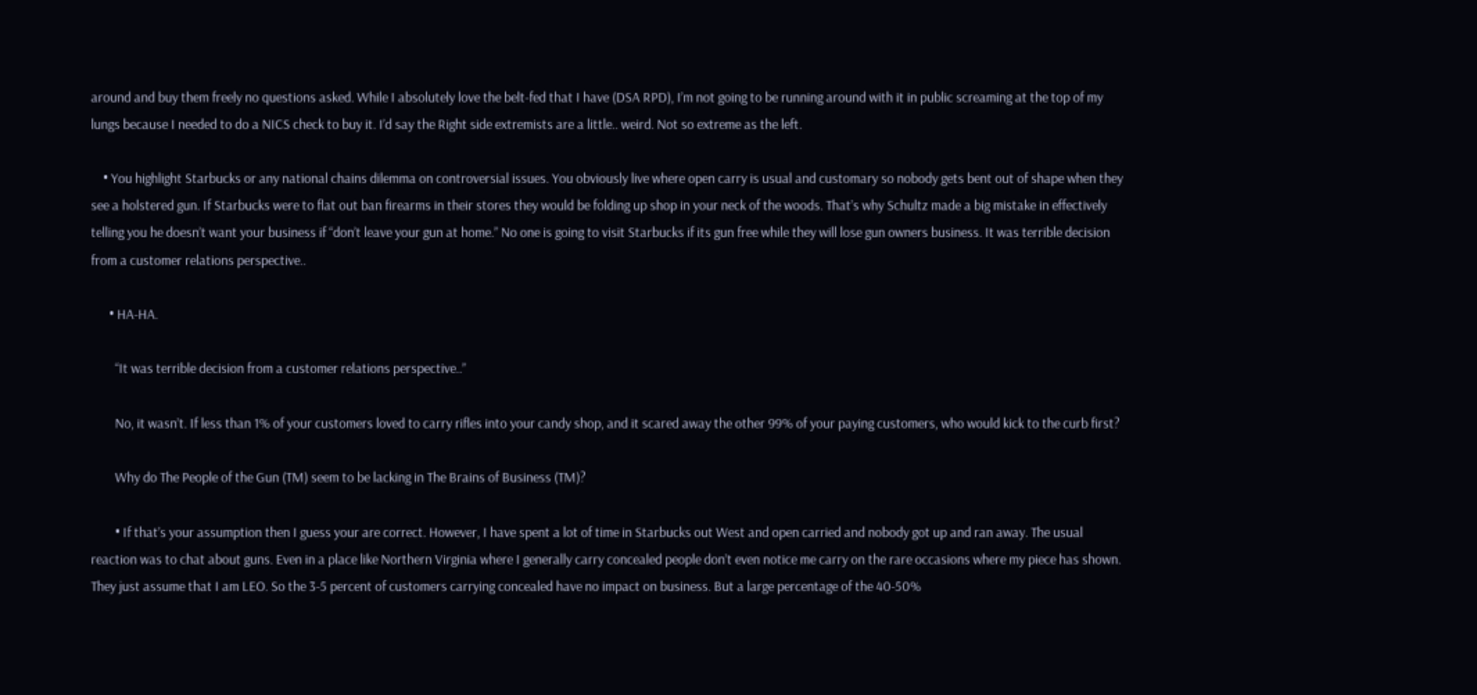around and buy them freely no questions asked. While I absolutely love the belt-fed that I have (DSA RPD), I’m not going to be running around with it in public screaming at the top of my lungs because I needed to do a NICS check to buy it. I’d say the Right side extremists are a little.. weird. Not so extreme as the left.

    • You highlight Starbucks or any national chains dilemma on controversial issues. You obviously live where open carry is usual and customary so nobody gets bent out of shape when they see a holstered gun. If Starbucks were to flat out ban firearms in their stores they would be folding up shop in your neck of the woods. That’s why Schultz made a big mistake in effectively telling you he doesn’t want your business if “don’t leave your gun at home.” No one is going to visit Starbucks if its gun free while they will lose gun owners business. It was terrible decision from a customer relations perspective..

      • HA-HA.

        “It was terrible decision from a customer relations perspective..”

        No, it wasn’t. If less than 1% of your customers loved to carry rifles into your candy shop, and it scared away the other 99% of your paying customers, who would kick to the curb first?

        Why do The People of the Gun (TM) seem to be lacking in The Brains of Business (TM)?

        • If that’s your assumption then I guess your are correct. However, I have spent a lot of time in Starbucks out West and open carried and nobody got up and ran away. The usual reaction was to chat about guns. Even in a place like Northern Virginia where I generally carry concealed people don’t even notice me carry on the rare occasions where my piece has shown. They just assume that I am LEO. So the 3-5 percent of customers carrying concealed have no impact on business. But a large percentage of the 40-50%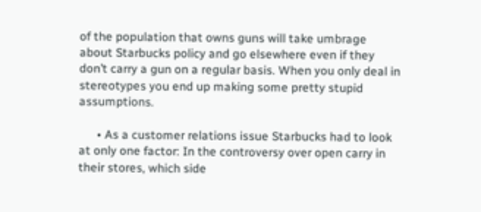of the population that owns guns will take umbrage about Starbucks policy and go elsewhere even if they don’t carry a gun on a regular basis. When you only deal in stereotypes you end up making some pretty stupid assumptions.

      • As a customer relations issue Starbucks had to look at only one factor: In the controversy over open carry in their stores, which side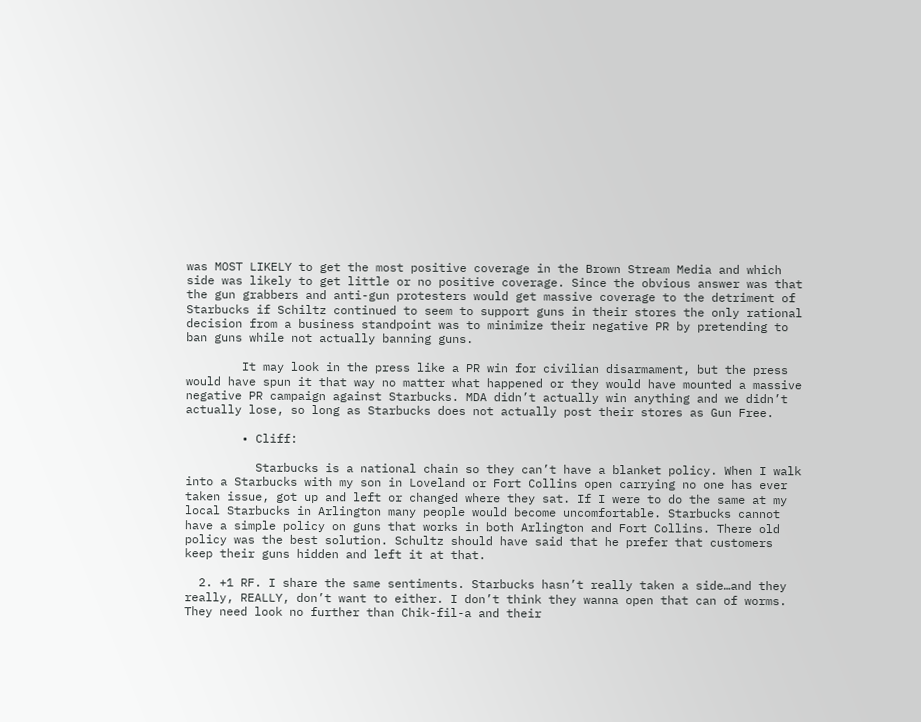was MOST LIKELY to get the most positive coverage in the Brown Stream Media and which side was likely to get little or no positive coverage. Since the obvious answer was that the gun grabbers and anti-gun protesters would get massive coverage to the detriment of Starbucks if Schiltz continued to seem to support guns in their stores the only rational decision from a business standpoint was to minimize their negative PR by pretending to ban guns while not actually banning guns.

        It may look in the press like a PR win for civilian disarmament, but the press would have spun it that way no matter what happened or they would have mounted a massive negative PR campaign against Starbucks. MDA didn’t actually win anything and we didn’t actually lose, so long as Starbucks does not actually post their stores as Gun Free.

        • Cliff:

          Starbucks is a national chain so they can’t have a blanket policy. When I walk into a Starbucks with my son in Loveland or Fort Collins open carrying no one has ever taken issue, got up and left or changed where they sat. If I were to do the same at my local Starbucks in Arlington many people would become uncomfortable. Starbucks cannot have a simple policy on guns that works in both Arlington and Fort Collins. There old policy was the best solution. Schultz should have said that he prefer that customers keep their guns hidden and left it at that.

  2. +1 RF. I share the same sentiments. Starbucks hasn’t really taken a side…and they really, REALLY, don’t want to either. I don’t think they wanna open that can of worms. They need look no further than Chik-fil-a and their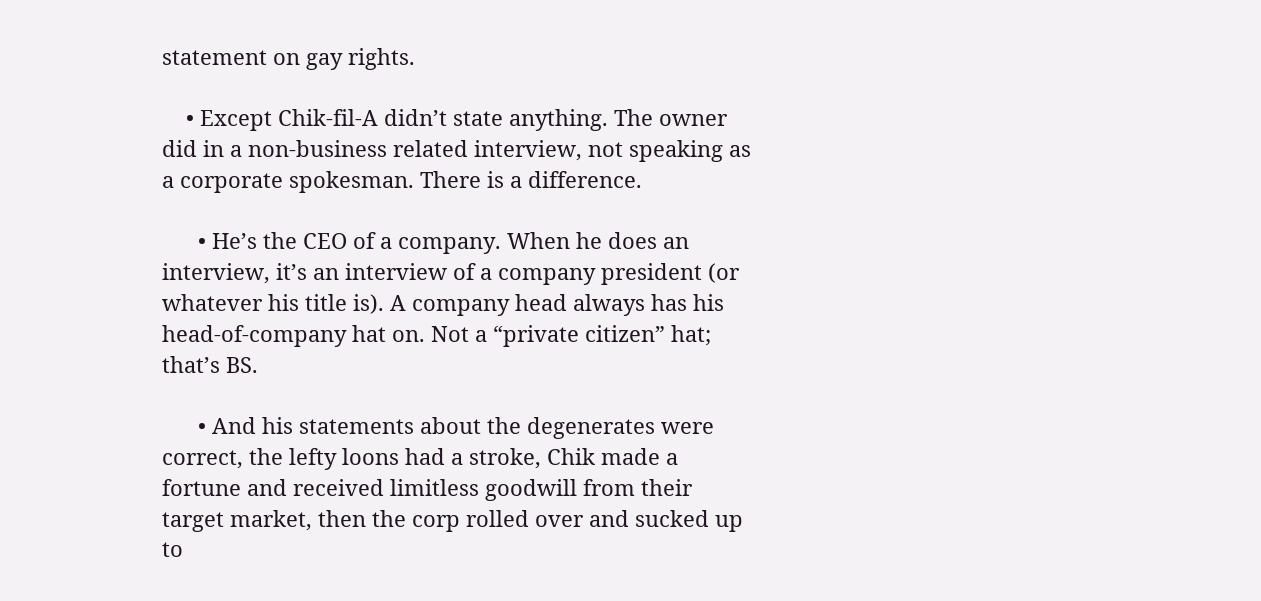statement on gay rights.

    • Except Chik-fil-A didn’t state anything. The owner did in a non-business related interview, not speaking as a corporate spokesman. There is a difference.

      • He’s the CEO of a company. When he does an interview, it’s an interview of a company president (or whatever his title is). A company head always has his head-of-company hat on. Not a “private citizen” hat; that’s BS.

      • And his statements about the degenerates were correct, the lefty loons had a stroke, Chik made a fortune and received limitless goodwill from their target market, then the corp rolled over and sucked up to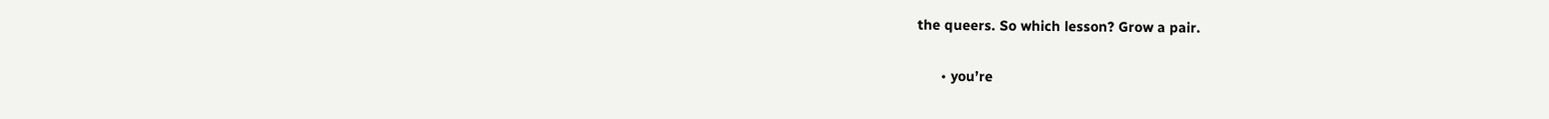the queers. So which lesson? Grow a pair.

      • you’re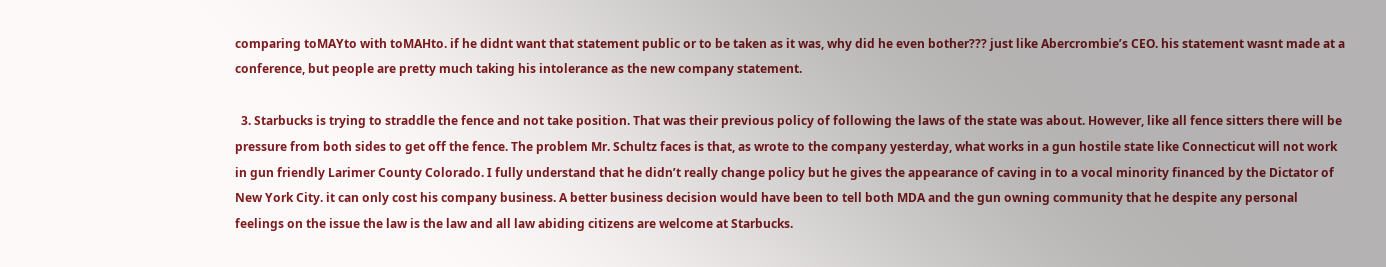comparing toMAYto with toMAHto. if he didnt want that statement public or to be taken as it was, why did he even bother??? just like Abercrombie’s CEO. his statement wasnt made at a conference, but people are pretty much taking his intolerance as the new company statement.

  3. Starbucks is trying to straddle the fence and not take position. That was their previous policy of following the laws of the state was about. However, like all fence sitters there will be pressure from both sides to get off the fence. The problem Mr. Schultz faces is that, as wrote to the company yesterday, what works in a gun hostile state like Connecticut will not work in gun friendly Larimer County Colorado. I fully understand that he didn’t really change policy but he gives the appearance of caving in to a vocal minority financed by the Dictator of New York City. it can only cost his company business. A better business decision would have been to tell both MDA and the gun owning community that he despite any personal feelings on the issue the law is the law and all law abiding citizens are welcome at Starbucks.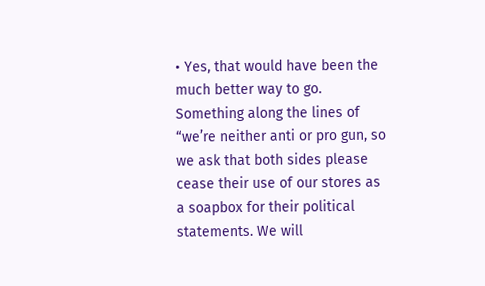• Yes, that would have been the much better way to go. Something along the lines of “we’re neither anti or pro gun, so we ask that both sides please cease their use of our stores as a soapbox for their political statements. We will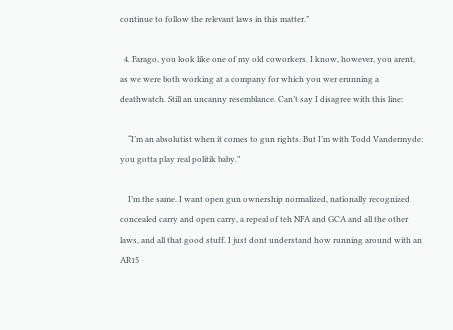continue to follow the relevant laws in this matter.”

  4. Farago, you look like one of my old coworkers. I know, however, you arent, as we were both working at a company for which you wer erunning a deathwatch. Still an uncanny resemblance. Can’t say I disagree with this line:

    “I’m an absolutist when it comes to gun rights. But I’m with Todd Vandermyde: you gotta play real politik baby.”

    I’m the same. I want open gun ownership normalized, nationally recognized concealed carry and open carry, a repeal of teh NFA and GCA and all the other laws, and all that good stuff. I just dont understand how running around with an AR15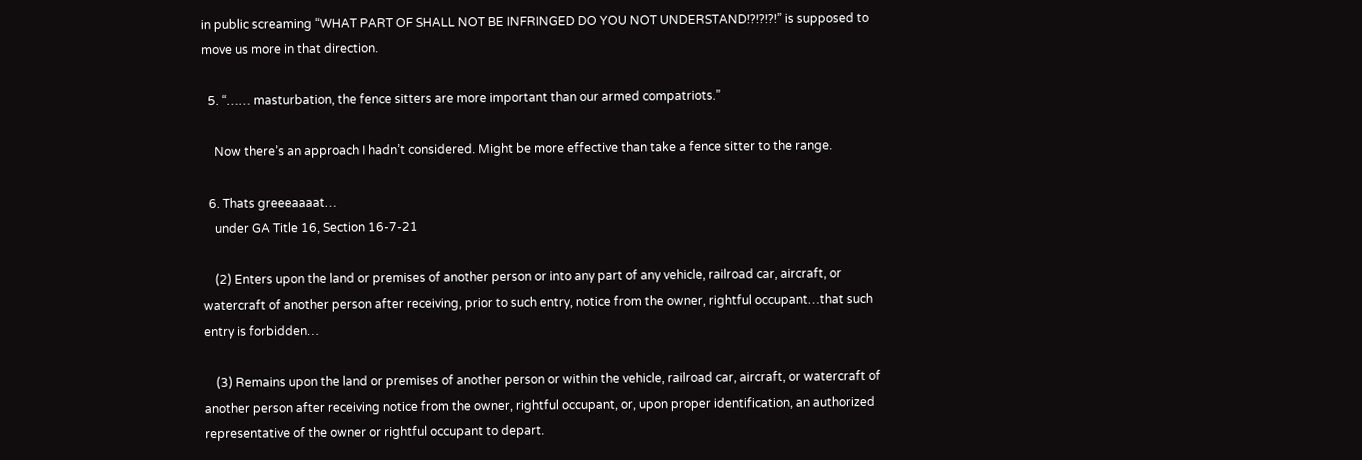in public screaming “WHAT PART OF SHALL NOT BE INFRINGED DO YOU NOT UNDERSTAND!?!?!?!” is supposed to move us more in that direction.

  5. “…… masturbation, the fence sitters are more important than our armed compatriots.”

    Now there’s an approach I hadn’t considered. Might be more effective than take a fence sitter to the range.

  6. Thats greeeaaaat…
    under GA Title 16, Section 16-7-21

    (2) Enters upon the land or premises of another person or into any part of any vehicle, railroad car, aircraft, or watercraft of another person after receiving, prior to such entry, notice from the owner, rightful occupant…that such entry is forbidden…

    (3) Remains upon the land or premises of another person or within the vehicle, railroad car, aircraft, or watercraft of another person after receiving notice from the owner, rightful occupant, or, upon proper identification, an authorized representative of the owner or rightful occupant to depart.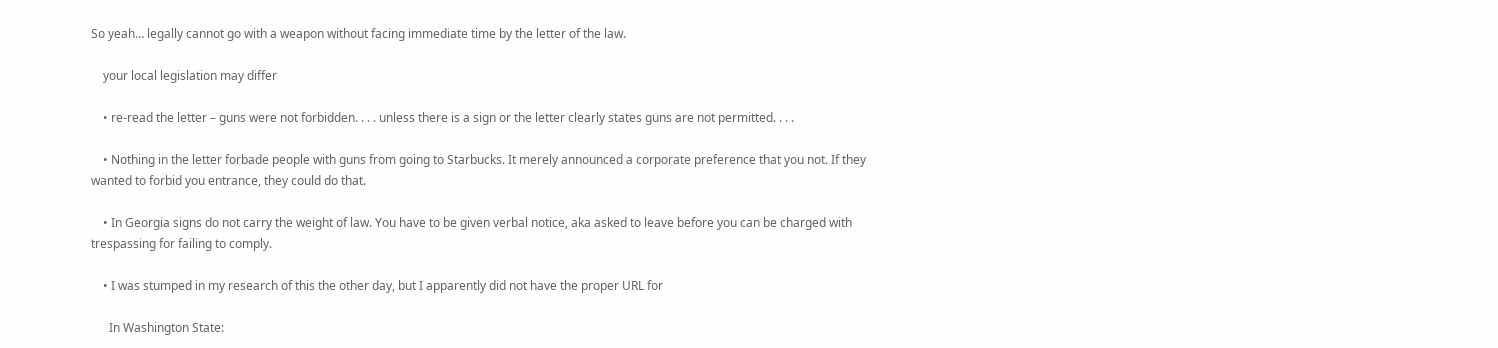So yeah… legally cannot go with a weapon without facing immediate time by the letter of the law.

    your local legislation may differ

    • re-read the letter – guns were not forbidden. . . . unless there is a sign or the letter clearly states guns are not permitted. . . .

    • Nothing in the letter forbade people with guns from going to Starbucks. It merely announced a corporate preference that you not. If they wanted to forbid you entrance, they could do that.

    • In Georgia signs do not carry the weight of law. You have to be given verbal notice, aka asked to leave before you can be charged with trespassing for failing to comply.

    • I was stumped in my research of this the other day, but I apparently did not have the proper URL for

      In Washington State: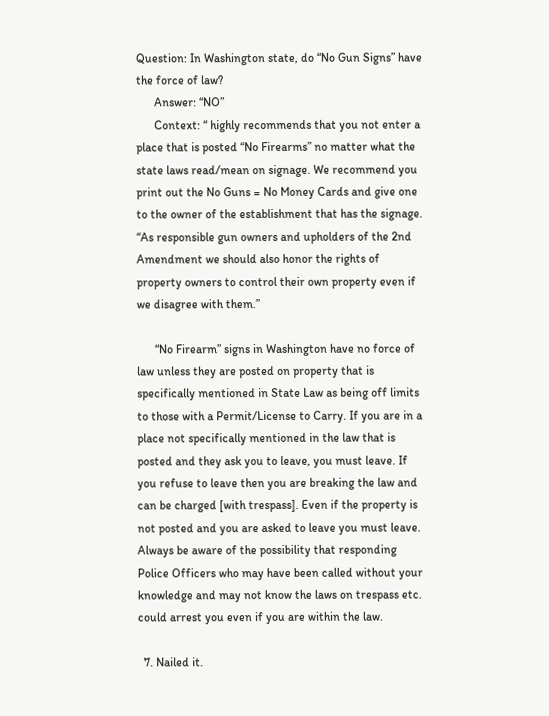Question: In Washington state, do “No Gun Signs” have the force of law?
      Answer: “NO”
      Context: “ highly recommends that you not enter a place that is posted “No Firearms” no matter what the state laws read/mean on signage. We recommend you print out the No Guns = No Money Cards and give one to the owner of the establishment that has the signage. “As responsible gun owners and upholders of the 2nd Amendment we should also honor the rights of property owners to control their own property even if we disagree with them.”

      “No Firearm” signs in Washington have no force of law unless they are posted on property that is specifically mentioned in State Law as being off limits to those with a Permit/License to Carry. If you are in a place not specifically mentioned in the law that is posted and they ask you to leave, you must leave. If you refuse to leave then you are breaking the law and can be charged [with trespass]. Even if the property is not posted and you are asked to leave you must leave. Always be aware of the possibility that responding Police Officers who may have been called without your knowledge and may not know the laws on trespass etc. could arrest you even if you are within the law.

  7. Nailed it.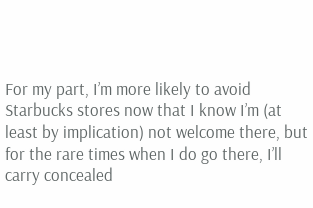For my part, I’m more likely to avoid Starbucks stores now that I know I’m (at least by implication) not welcome there, but for the rare times when I do go there, I’ll carry concealed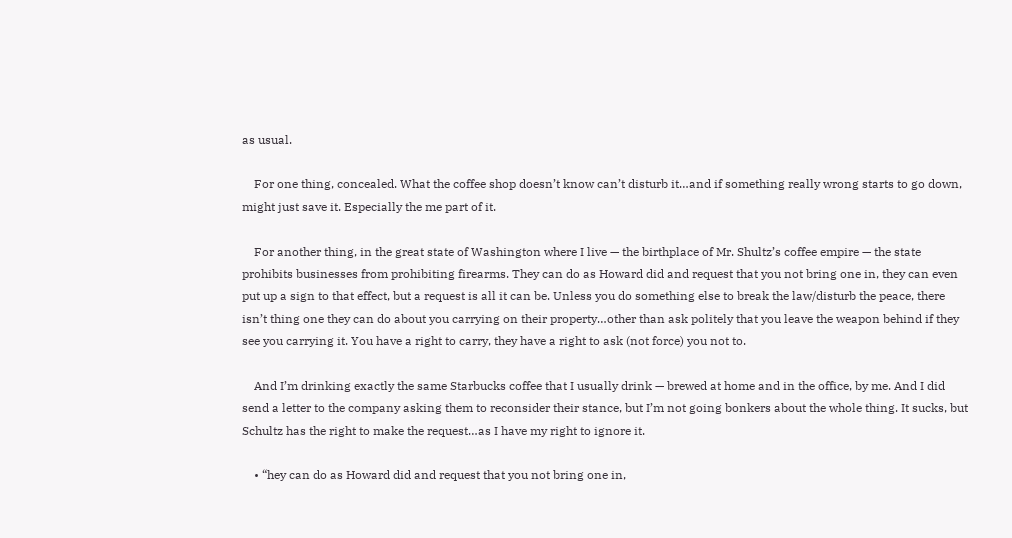as usual.

    For one thing, concealed. What the coffee shop doesn’t know can’t disturb it…and if something really wrong starts to go down, might just save it. Especially the me part of it.

    For another thing, in the great state of Washington where I live — the birthplace of Mr. Shultz’s coffee empire — the state prohibits businesses from prohibiting firearms. They can do as Howard did and request that you not bring one in, they can even put up a sign to that effect, but a request is all it can be. Unless you do something else to break the law/disturb the peace, there isn’t thing one they can do about you carrying on their property…other than ask politely that you leave the weapon behind if they see you carrying it. You have a right to carry, they have a right to ask (not force) you not to.

    And I’m drinking exactly the same Starbucks coffee that I usually drink — brewed at home and in the office, by me. And I did send a letter to the company asking them to reconsider their stance, but I’m not going bonkers about the whole thing. It sucks, but Schultz has the right to make the request…as I have my right to ignore it.

    • “hey can do as Howard did and request that you not bring one in,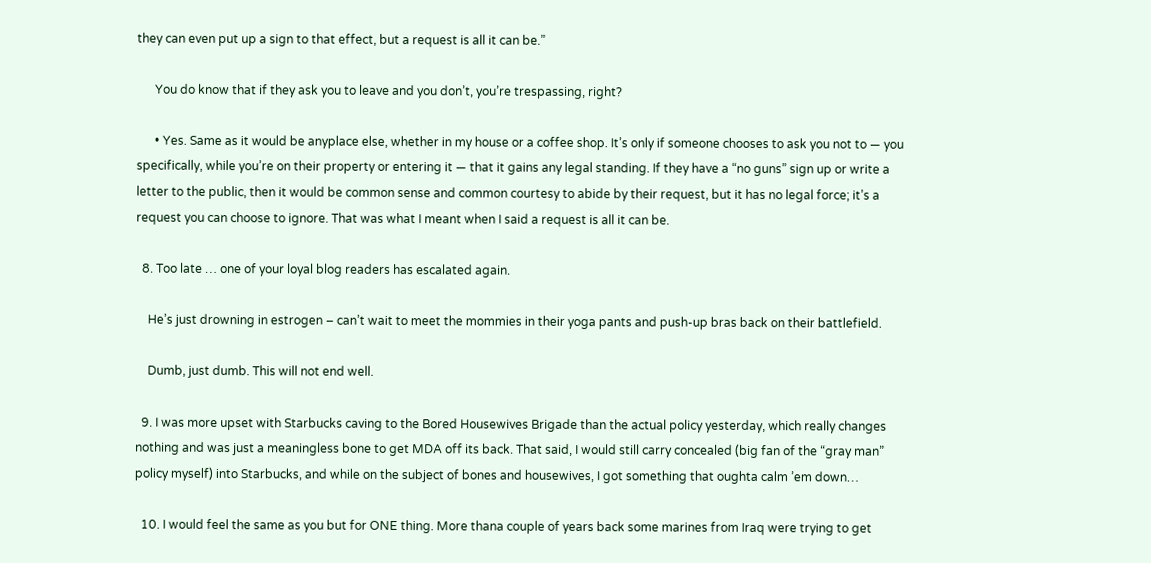they can even put up a sign to that effect, but a request is all it can be.”

      You do know that if they ask you to leave and you don’t, you’re trespassing, right?

      • Yes. Same as it would be anyplace else, whether in my house or a coffee shop. It’s only if someone chooses to ask you not to — you specifically, while you’re on their property or entering it — that it gains any legal standing. If they have a “no guns” sign up or write a letter to the public, then it would be common sense and common courtesy to abide by their request, but it has no legal force; it’s a request you can choose to ignore. That was what I meant when I said a request is all it can be.

  8. Too late … one of your loyal blog readers has escalated again.

    He’s just drowning in estrogen – can’t wait to meet the mommies in their yoga pants and push-up bras back on their battlefield.

    Dumb, just dumb. This will not end well.

  9. I was more upset with Starbucks caving to the Bored Housewives Brigade than the actual policy yesterday, which really changes nothing and was just a meaningless bone to get MDA off its back. That said, I would still carry concealed (big fan of the “gray man” policy myself) into Starbucks, and while on the subject of bones and housewives, I got something that oughta calm ’em down…

  10. I would feel the same as you but for ONE thing. More thana couple of years back some marines from Iraq were trying to get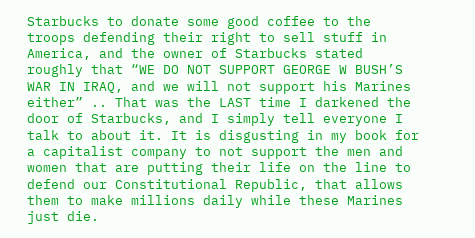Starbucks to donate some good coffee to the troops defending their right to sell stuff in America, and the owner of Starbucks stated roughly that “WE DO NOT SUPPORT GEORGE W BUSH’S WAR IN IRAQ, and we will not support his Marines either” .. That was the LAST time I darkened the door of Starbucks, and I simply tell everyone I talk to about it. It is disgusting in my book for a capitalist company to not support the men and women that are putting their life on the line to defend our Constitutional Republic, that allows them to make millions daily while these Marines just die.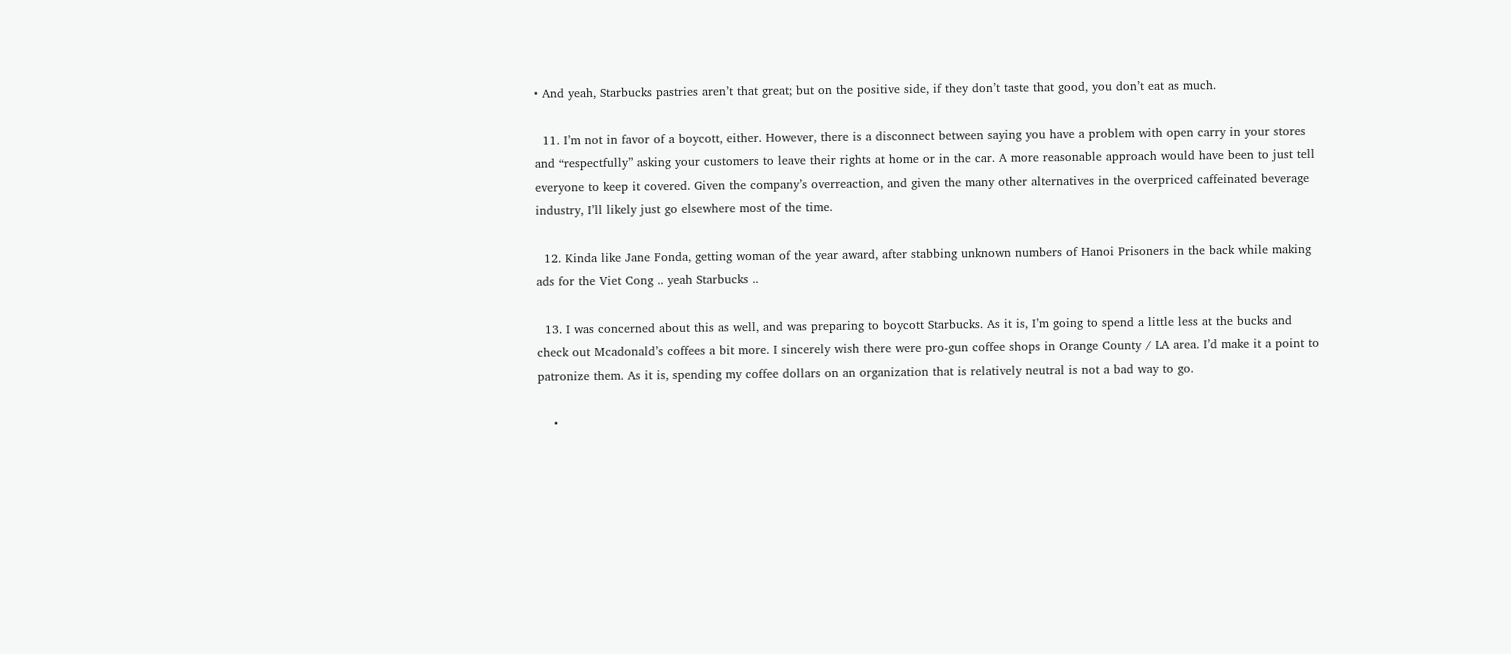• And yeah, Starbucks pastries aren’t that great; but on the positive side, if they don’t taste that good, you don’t eat as much.

  11. I’m not in favor of a boycott, either. However, there is a disconnect between saying you have a problem with open carry in your stores and “respectfully” asking your customers to leave their rights at home or in the car. A more reasonable approach would have been to just tell everyone to keep it covered. Given the company’s overreaction, and given the many other alternatives in the overpriced caffeinated beverage industry, I’ll likely just go elsewhere most of the time.

  12. Kinda like Jane Fonda, getting woman of the year award, after stabbing unknown numbers of Hanoi Prisoners in the back while making ads for the Viet Cong .. yeah Starbucks ..

  13. I was concerned about this as well, and was preparing to boycott Starbucks. As it is, I’m going to spend a little less at the bucks and check out Mcadonald’s coffees a bit more. I sincerely wish there were pro-gun coffee shops in Orange County / LA area. I’d make it a point to patronize them. As it is, spending my coffee dollars on an organization that is relatively neutral is not a bad way to go.

    •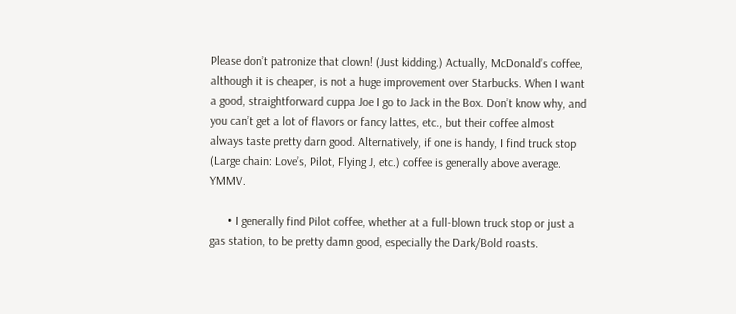Please don’t patronize that clown! (Just kidding.) Actually, McDonald’s coffee, although it is cheaper, is not a huge improvement over Starbucks. When I want a good, straightforward cuppa Joe I go to Jack in the Box. Don’t know why, and you can’t get a lot of flavors or fancy lattes, etc., but their coffee almost always taste pretty darn good. Alternatively, if one is handy, I find truck stop (Large chain: Love’s, Pilot, Flying J, etc.) coffee is generally above average. YMMV.

      • I generally find Pilot coffee, whether at a full-blown truck stop or just a gas station, to be pretty damn good, especially the Dark/Bold roasts.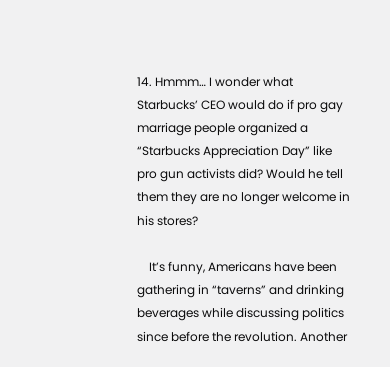14. Hmmm… I wonder what Starbucks’ CEO would do if pro gay marriage people organized a “Starbucks Appreciation Day” like pro gun activists did? Would he tell them they are no longer welcome in his stores?

    It’s funny, Americans have been gathering in “taverns” and drinking beverages while discussing politics since before the revolution. Another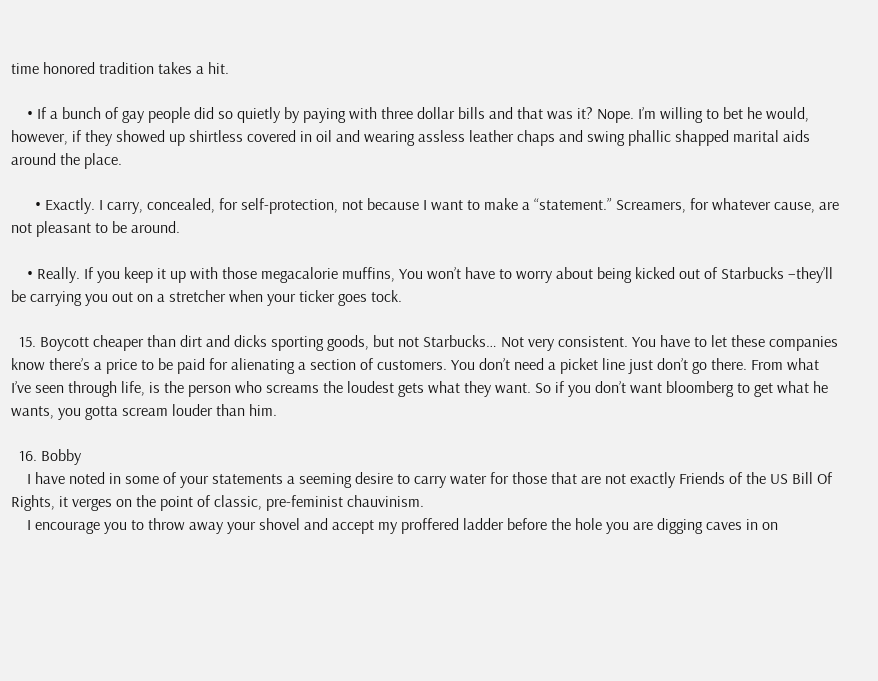time honored tradition takes a hit.

    • If a bunch of gay people did so quietly by paying with three dollar bills and that was it? Nope. I’m willing to bet he would, however, if they showed up shirtless covered in oil and wearing assless leather chaps and swing phallic shapped marital aids around the place.

      • Exactly. I carry, concealed, for self-protection, not because I want to make a “statement.” Screamers, for whatever cause, are not pleasant to be around.

    • Really. If you keep it up with those megacalorie muffins, You won’t have to worry about being kicked out of Starbucks –they’ll be carrying you out on a stretcher when your ticker goes tock.

  15. Boycott cheaper than dirt and dicks sporting goods, but not Starbucks… Not very consistent. You have to let these companies know there’s a price to be paid for alienating a section of customers. You don’t need a picket line just don’t go there. From what I’ve seen through life, is the person who screams the loudest gets what they want. So if you don’t want bloomberg to get what he wants, you gotta scream louder than him.

  16. Bobby
    I have noted in some of your statements a seeming desire to carry water for those that are not exactly Friends of the US Bill Of Rights, it verges on the point of classic, pre-feminist chauvinism.
    I encourage you to throw away your shovel and accept my proffered ladder before the hole you are digging caves in on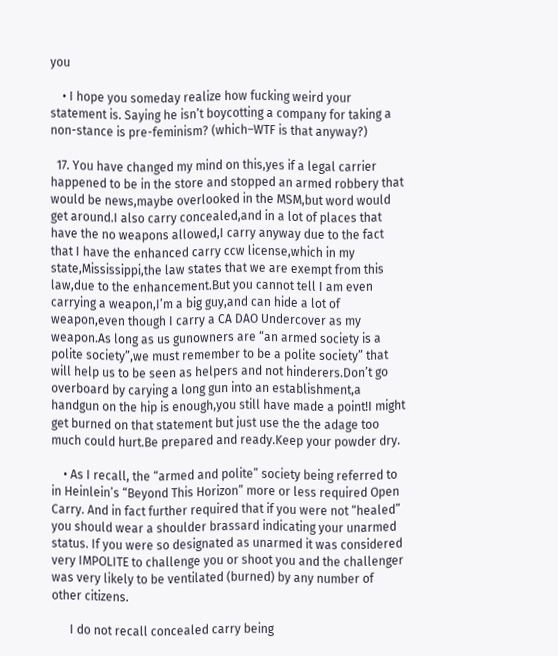you

    • I hope you someday realize how fucking weird your statement is. Saying he isn’t boycotting a company for taking a non-stance is pre-feminism? (which–WTF is that anyway?)

  17. You have changed my mind on this,yes if a legal carrier happened to be in the store and stopped an armed robbery that would be news,maybe overlooked in the MSM,but word would get around.I also carry concealed,and in a lot of places that have the no weapons allowed,I carry anyway due to the fact that I have the enhanced carry ccw license,which in my state,Mississippi,the law states that we are exempt from this law,due to the enhancement.But you cannot tell I am even carrying a weapon,I’m a big guy,and can hide a lot of weapon,even though I carry a CA DAO Undercover as my weapon.As long as us gunowners are “an armed society is a polite society”,we must remember to be a polite society” that will help us to be seen as helpers and not hinderers.Don’t go overboard by carying a long gun into an establishment,a handgun on the hip is enough,you still have made a point!I might get burned on that statement but just use the the adage too much could hurt.Be prepared and ready.Keep your powder dry.

    • As I recall, the “armed and polite” society being referred to in Heinlein’s “Beyond This Horizon” more or less required Open Carry. And in fact further required that if you were not “healed” you should wear a shoulder brassard indicating your unarmed status. If you were so designated as unarmed it was considered very IMPOLITE to challenge you or shoot you and the challenger was very likely to be ventilated (burned) by any number of other citizens.

      I do not recall concealed carry being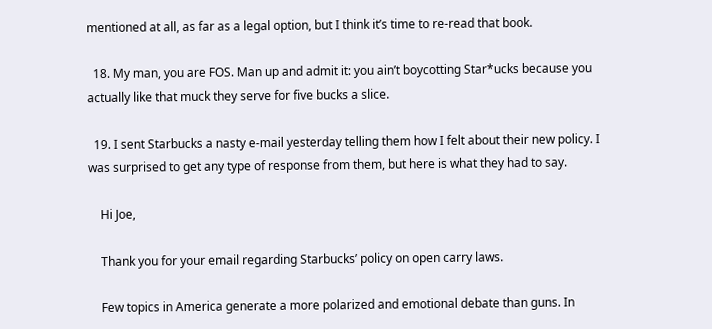mentioned at all, as far as a legal option, but I think it’s time to re-read that book.

  18. My man, you are FOS. Man up and admit it: you ain’t boycotting Star*ucks because you actually like that muck they serve for five bucks a slice.

  19. I sent Starbucks a nasty e-mail yesterday telling them how I felt about their new policy. I was surprised to get any type of response from them, but here is what they had to say.

    Hi Joe,

    Thank you for your email regarding Starbucks’ policy on open carry laws.

    Few topics in America generate a more polarized and emotional debate than guns. In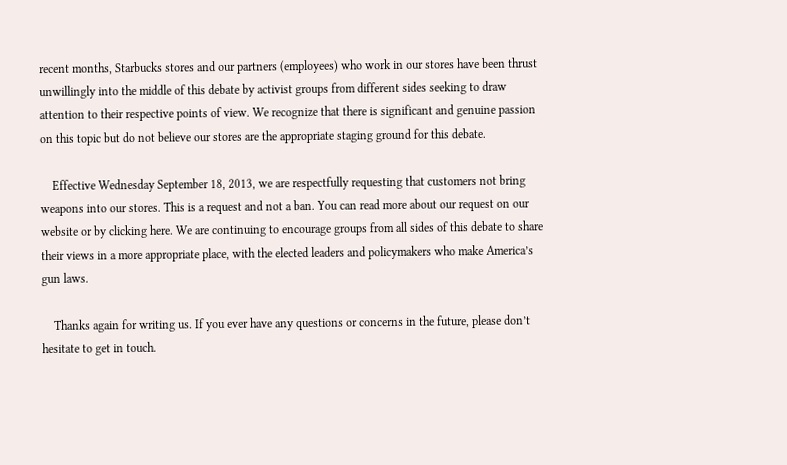recent months, Starbucks stores and our partners (employees) who work in our stores have been thrust unwillingly into the middle of this debate by activist groups from different sides seeking to draw attention to their respective points of view. We recognize that there is significant and genuine passion on this topic but do not believe our stores are the appropriate staging ground for this debate.

    Effective Wednesday September 18, 2013, we are respectfully requesting that customers not bring weapons into our stores. This is a request and not a ban. You can read more about our request on our website or by clicking here. We are continuing to encourage groups from all sides of this debate to share their views in a more appropriate place, with the elected leaders and policymakers who make America’s gun laws.

    Thanks again for writing us. If you ever have any questions or concerns in the future, please don’t hesitate to get in touch.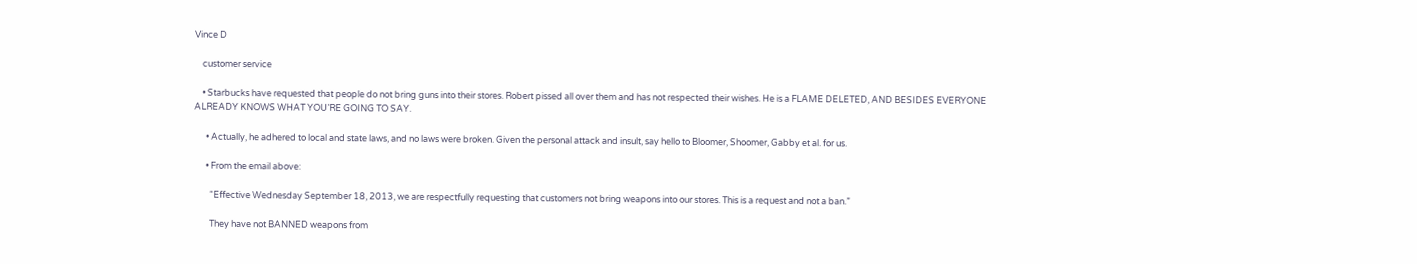Vince D

    customer service

    • Starbucks have requested that people do not bring guns into their stores. Robert pissed all over them and has not respected their wishes. He is a FLAME DELETED, AND BESIDES EVERYONE ALREADY KNOWS WHAT YOU’RE GOING TO SAY.

      • Actually, he adhered to local and state laws, and no laws were broken. Given the personal attack and insult, say hello to Bloomer, Shoomer, Gabby et al. for us.

      • From the email above:

        “Effective Wednesday September 18, 2013, we are respectfully requesting that customers not bring weapons into our stores. This is a request and not a ban.”

        They have not BANNED weapons from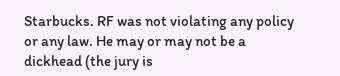Starbucks. RF was not violating any policy or any law. He may or may not be a dickhead (the jury is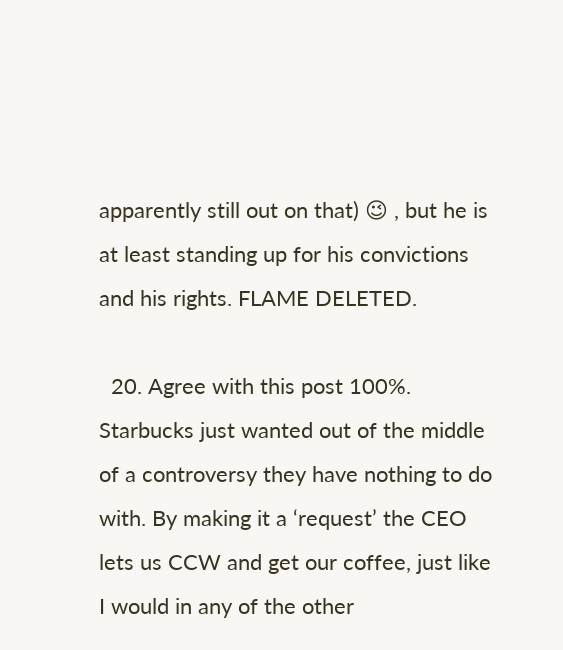apparently still out on that) 😉 , but he is at least standing up for his convictions and his rights. FLAME DELETED.

  20. Agree with this post 100%. Starbucks just wanted out of the middle of a controversy they have nothing to do with. By making it a ‘request’ the CEO lets us CCW and get our coffee, just like I would in any of the other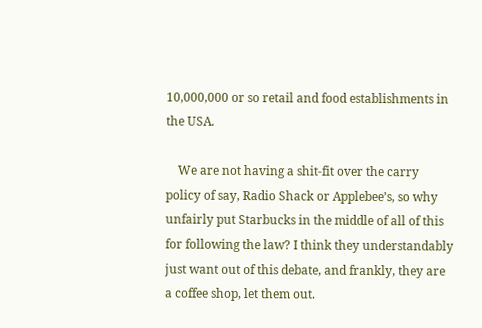10,000,000 or so retail and food establishments in the USA.

    We are not having a shit-fit over the carry policy of say, Radio Shack or Applebee’s, so why unfairly put Starbucks in the middle of all of this for following the law? I think they understandably just want out of this debate, and frankly, they are a coffee shop, let them out.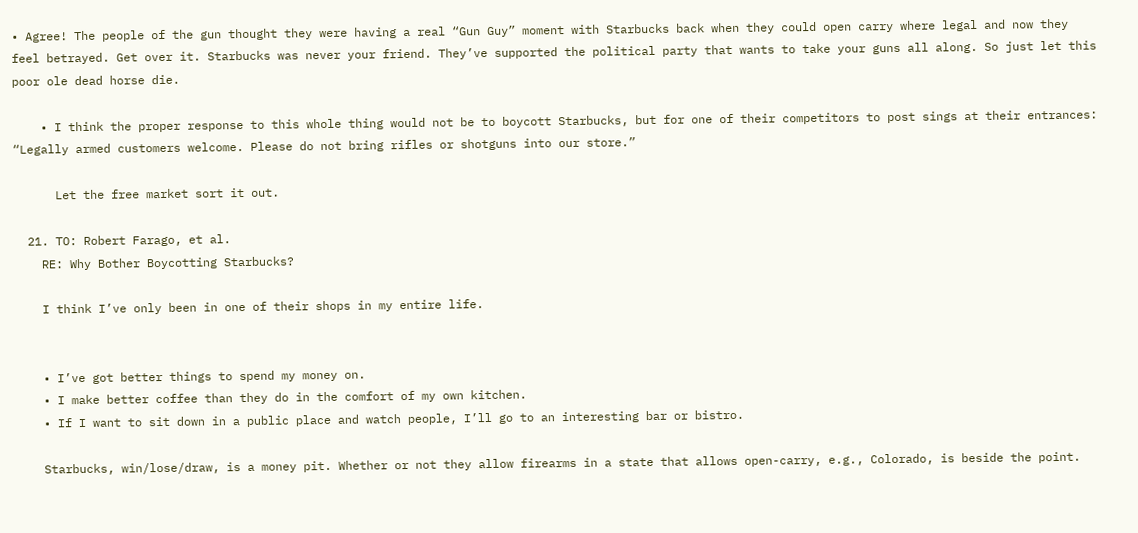• Agree! The people of the gun thought they were having a real “Gun Guy” moment with Starbucks back when they could open carry where legal and now they feel betrayed. Get over it. Starbucks was never your friend. They’ve supported the political party that wants to take your guns all along. So just let this poor ole dead horse die.

    • I think the proper response to this whole thing would not be to boycott Starbucks, but for one of their competitors to post sings at their entrances: “Legally armed customers welcome. Please do not bring rifles or shotguns into our store.”

      Let the free market sort it out.

  21. TO: Robert Farago, et al.
    RE: Why Bother Boycotting Starbucks?

    I think I’ve only been in one of their shops in my entire life.


    • I’ve got better things to spend my money on.
    • I make better coffee than they do in the comfort of my own kitchen.
    • If I want to sit down in a public place and watch people, I’ll go to an interesting bar or bistro.

    Starbucks, win/lose/draw, is a money pit. Whether or not they allow firearms in a state that allows open-carry, e.g., Colorado, is beside the point.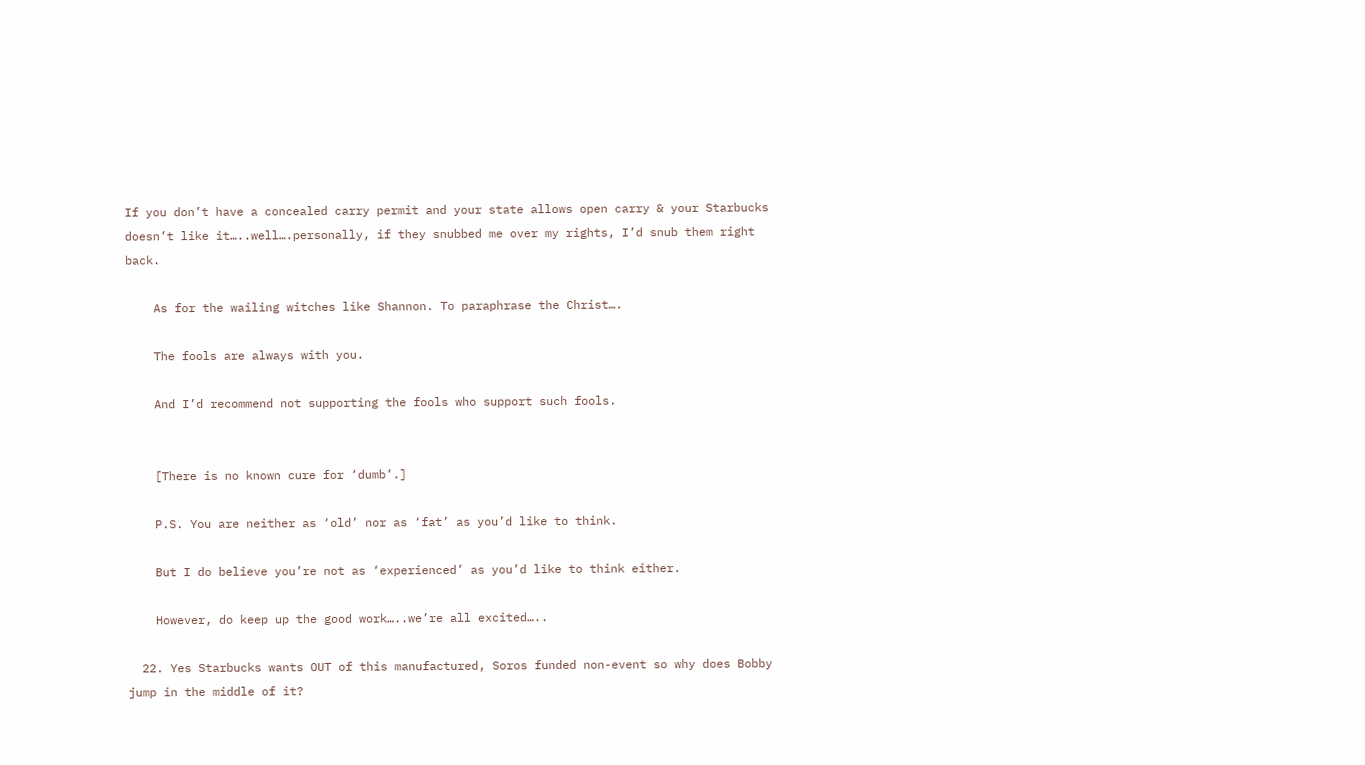If you don’t have a concealed carry permit and your state allows open carry & your Starbucks doesn’t like it…..well….personally, if they snubbed me over my rights, I’d snub them right back.

    As for the wailing witches like Shannon. To paraphrase the Christ….

    The fools are always with you.

    And I’d recommend not supporting the fools who support such fools.


    [There is no known cure for ‘dumb’.]

    P.S. You are neither as ‘old’ nor as ‘fat’ as you’d like to think.

    But I do believe you’re not as ‘experienced’ as you’d like to think either.

    However, do keep up the good work…..we’re all excited…..

  22. Yes Starbucks wants OUT of this manufactured, Soros funded non-event so why does Bobby jump in the middle of it?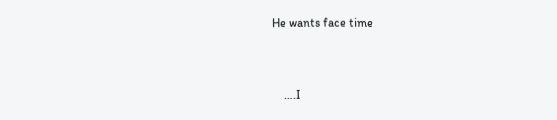He wants face time


    ….I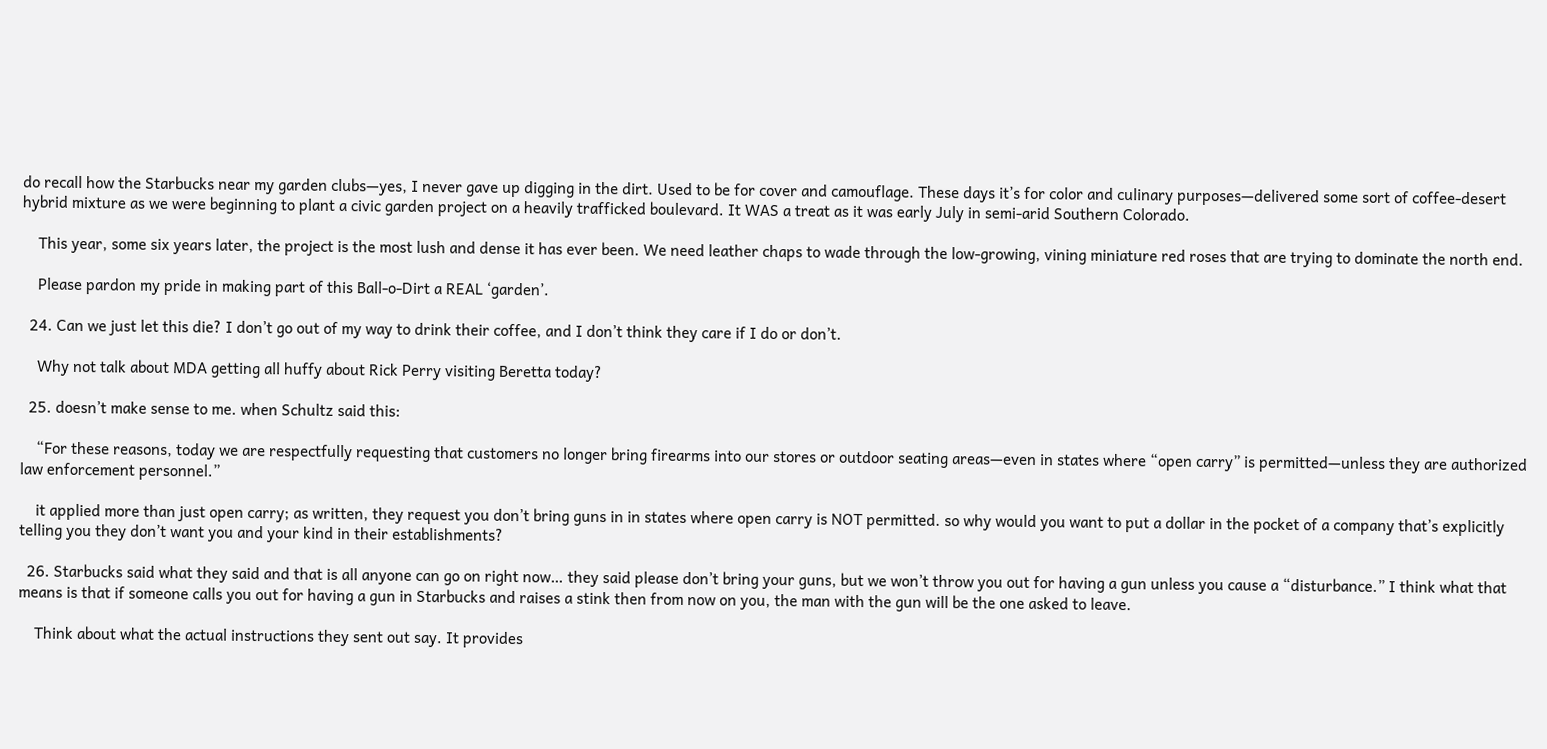do recall how the Starbucks near my garden clubs—yes, I never gave up digging in the dirt. Used to be for cover and camouflage. These days it’s for color and culinary purposes—delivered some sort of coffee-desert hybrid mixture as we were beginning to plant a civic garden project on a heavily trafficked boulevard. It WAS a treat as it was early July in semi-arid Southern Colorado.

    This year, some six years later, the project is the most lush and dense it has ever been. We need leather chaps to wade through the low-growing, vining miniature red roses that are trying to dominate the north end.

    Please pardon my pride in making part of this Ball-o-Dirt a REAL ‘garden’.

  24. Can we just let this die? I don’t go out of my way to drink their coffee, and I don’t think they care if I do or don’t.

    Why not talk about MDA getting all huffy about Rick Perry visiting Beretta today?

  25. doesn’t make sense to me. when Schultz said this:

    “For these reasons, today we are respectfully requesting that customers no longer bring firearms into our stores or outdoor seating areas—even in states where “open carry” is permitted—unless they are authorized law enforcement personnel.”

    it applied more than just open carry; as written, they request you don’t bring guns in in states where open carry is NOT permitted. so why would you want to put a dollar in the pocket of a company that’s explicitly telling you they don’t want you and your kind in their establishments?

  26. Starbucks said what they said and that is all anyone can go on right now… they said please don’t bring your guns, but we won’t throw you out for having a gun unless you cause a “disturbance.” I think what that means is that if someone calls you out for having a gun in Starbucks and raises a stink then from now on you, the man with the gun will be the one asked to leave.

    Think about what the actual instructions they sent out say. It provides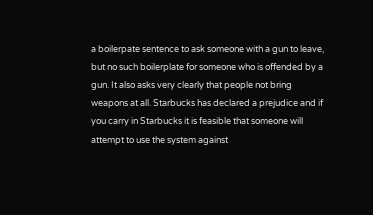a boilerpate sentence to ask someone with a gun to leave, but no such boilerplate for someone who is offended by a gun. It also asks very clearly that people not bring weapons at all. Starbucks has declared a prejudice and if you carry in Starbucks it is feasible that someone will attempt to use the system against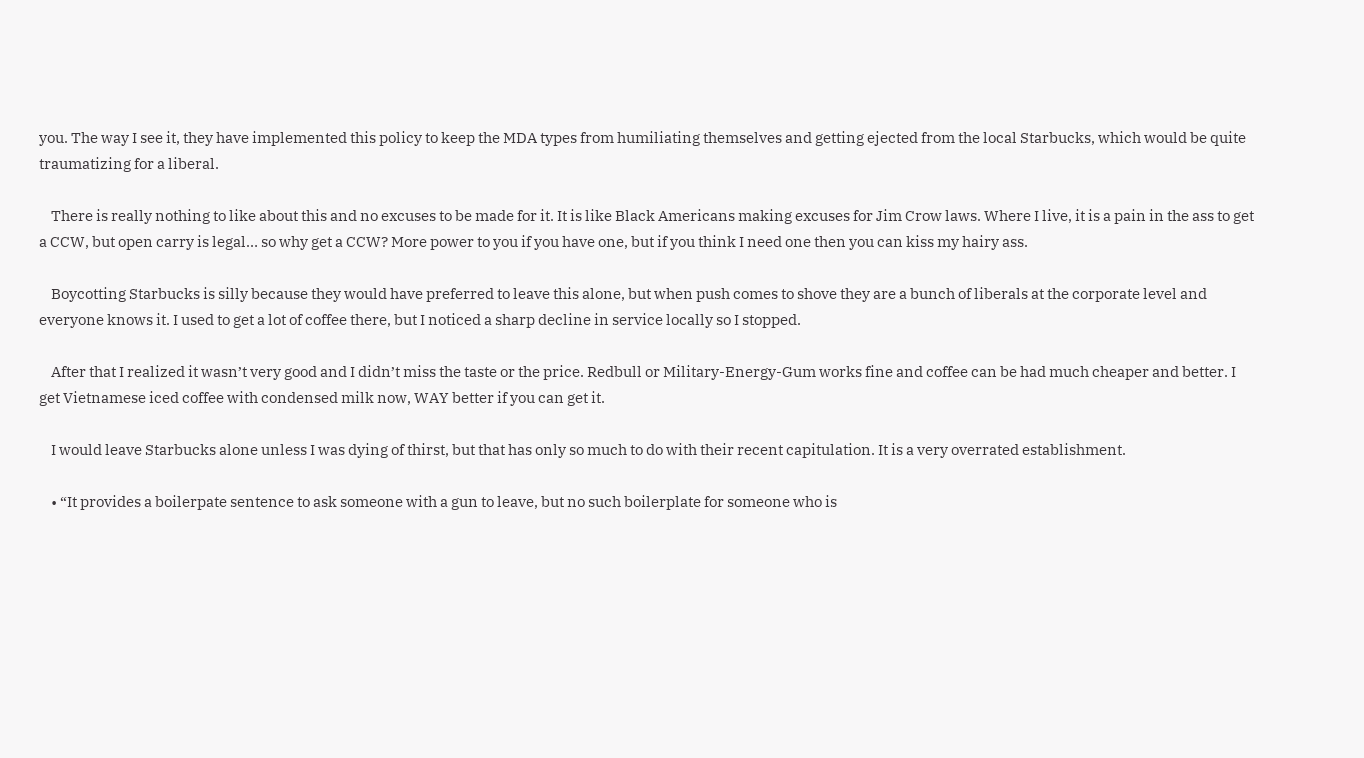you. The way I see it, they have implemented this policy to keep the MDA types from humiliating themselves and getting ejected from the local Starbucks, which would be quite traumatizing for a liberal.

    There is really nothing to like about this and no excuses to be made for it. It is like Black Americans making excuses for Jim Crow laws. Where I live, it is a pain in the ass to get a CCW, but open carry is legal… so why get a CCW? More power to you if you have one, but if you think I need one then you can kiss my hairy ass.

    Boycotting Starbucks is silly because they would have preferred to leave this alone, but when push comes to shove they are a bunch of liberals at the corporate level and everyone knows it. I used to get a lot of coffee there, but I noticed a sharp decline in service locally so I stopped.

    After that I realized it wasn’t very good and I didn’t miss the taste or the price. Redbull or Military-Energy-Gum works fine and coffee can be had much cheaper and better. I get Vietnamese iced coffee with condensed milk now, WAY better if you can get it.

    I would leave Starbucks alone unless I was dying of thirst, but that has only so much to do with their recent capitulation. It is a very overrated establishment.

    • “It provides a boilerpate sentence to ask someone with a gun to leave, but no such boilerplate for someone who is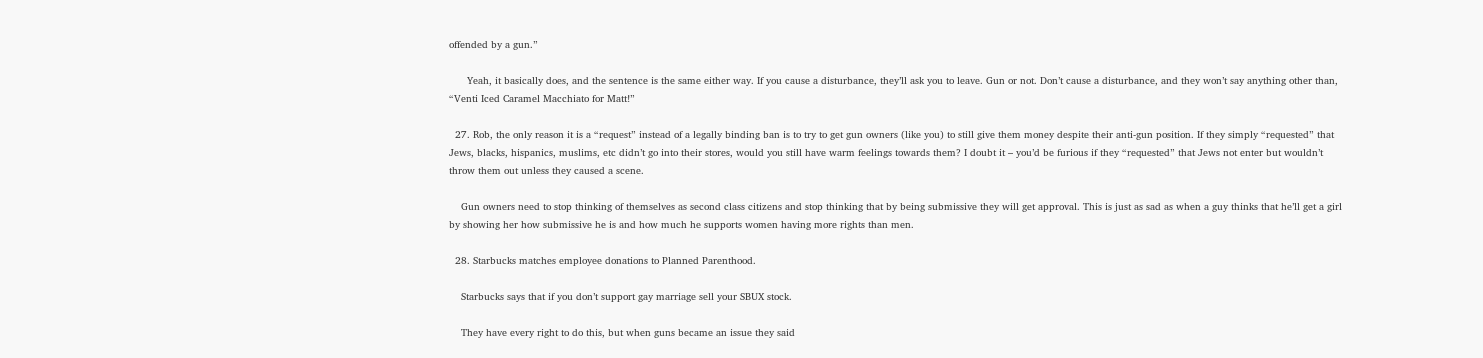offended by a gun.”

      Yeah, it basically does, and the sentence is the same either way. If you cause a disturbance, they’ll ask you to leave. Gun or not. Don’t cause a disturbance, and they won’t say anything other than, “Venti Iced Caramel Macchiato for Matt!”

  27. Rob, the only reason it is a “request” instead of a legally binding ban is to try to get gun owners (like you) to still give them money despite their anti-gun position. If they simply “requested” that Jews, blacks, hispanics, muslims, etc didn’t go into their stores, would you still have warm feelings towards them? I doubt it – you’d be furious if they “requested” that Jews not enter but wouldn’t throw them out unless they caused a scene.

    Gun owners need to stop thinking of themselves as second class citizens and stop thinking that by being submissive they will get approval. This is just as sad as when a guy thinks that he’ll get a girl by showing her how submissive he is and how much he supports women having more rights than men.

  28. Starbucks matches employee donations to Planned Parenthood.

    Starbucks says that if you don’t support gay marriage sell your SBUX stock.

    They have every right to do this, but when guns became an issue they said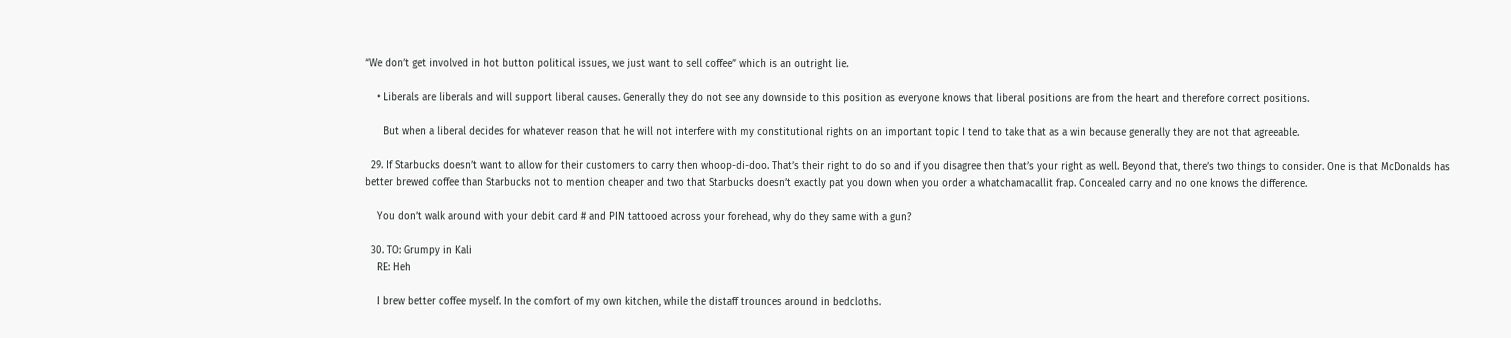“We don’t get involved in hot button political issues, we just want to sell coffee” which is an outright lie.

    • Liberals are liberals and will support liberal causes. Generally they do not see any downside to this position as everyone knows that liberal positions are from the heart and therefore correct positions.

      But when a liberal decides for whatever reason that he will not interfere with my constitutional rights on an important topic I tend to take that as a win because generally they are not that agreeable.

  29. If Starbucks doesn’t want to allow for their customers to carry then whoop-di-doo. That’s their right to do so and if you disagree then that’s your right as well. Beyond that, there’s two things to consider. One is that McDonalds has better brewed coffee than Starbucks not to mention cheaper and two that Starbucks doesn’t exactly pat you down when you order a whatchamacallit frap. Concealed carry and no one knows the difference.

    You don’t walk around with your debit card # and PIN tattooed across your forehead, why do they same with a gun?

  30. TO: Grumpy in Kali
    RE: Heh

    I brew better coffee myself. In the comfort of my own kitchen, while the distaff trounces around in bedcloths.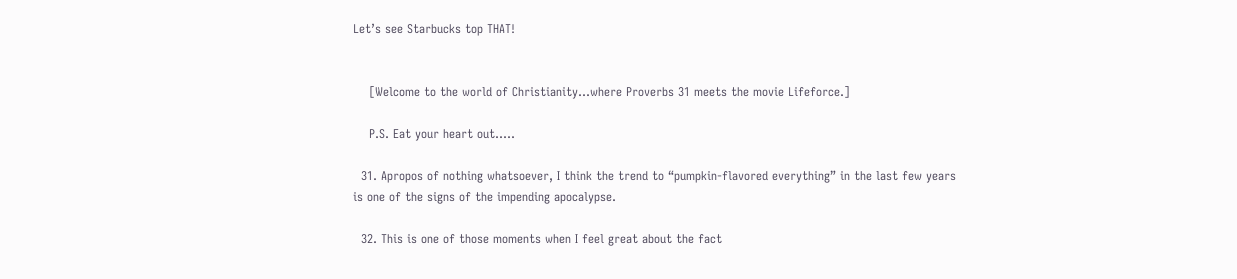Let’s see Starbucks top THAT!


    [Welcome to the world of Christianity…where Proverbs 31 meets the movie Lifeforce.]

    P.S. Eat your heart out…..

  31. Apropos of nothing whatsoever, I think the trend to “pumpkin-flavored everything” in the last few years is one of the signs of the impending apocalypse.

  32. This is one of those moments when I feel great about the fact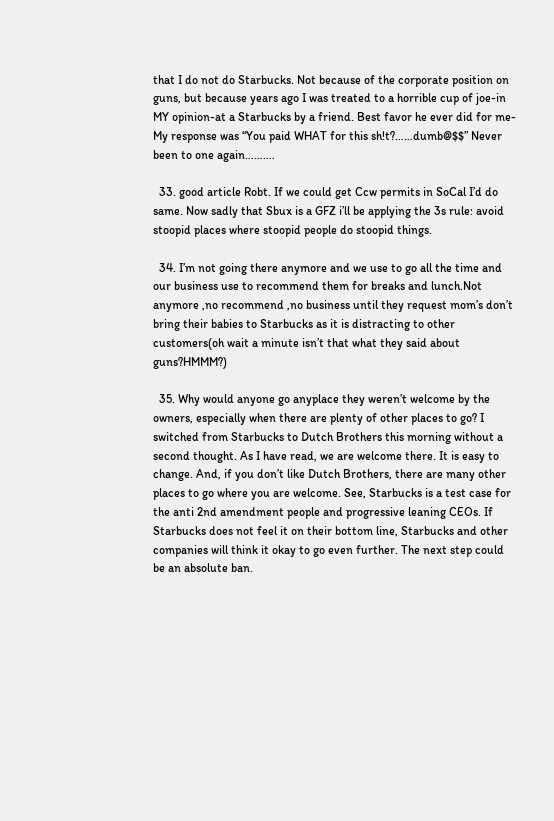that I do not do Starbucks. Not because of the corporate position on guns, but because years ago I was treated to a horrible cup of joe-in MY opinion-at a Starbucks by a friend. Best favor he ever did for me-My response was “You paid WHAT for this sh!t?……dumb@$$” Never been to one again……….

  33. good article Robt. If we could get Ccw permits in SoCal I’d do same. Now sadly that Sbux is a GFZ i’ll be applying the 3s rule: avoid stoopid places where stoopid people do stoopid things.

  34. I’m not going there anymore and we use to go all the time and our business use to recommend them for breaks and lunch.Not anymore ,no recommend ,no business until they request mom’s don’t bring their babies to Starbucks as it is distracting to other customers(oh wait a minute isn’t that what they said about guns?HMMM?)

  35. Why would anyone go anyplace they weren’t welcome by the owners, especially when there are plenty of other places to go? I switched from Starbucks to Dutch Brothers this morning without a second thought. As I have read, we are welcome there. It is easy to change. And, if you don’t like Dutch Brothers, there are many other places to go where you are welcome. See, Starbucks is a test case for the anti 2nd amendment people and progressive leaning CEOs. If Starbucks does not feel it on their bottom line, Starbucks and other companies will think it okay to go even further. The next step could be an absolute ban.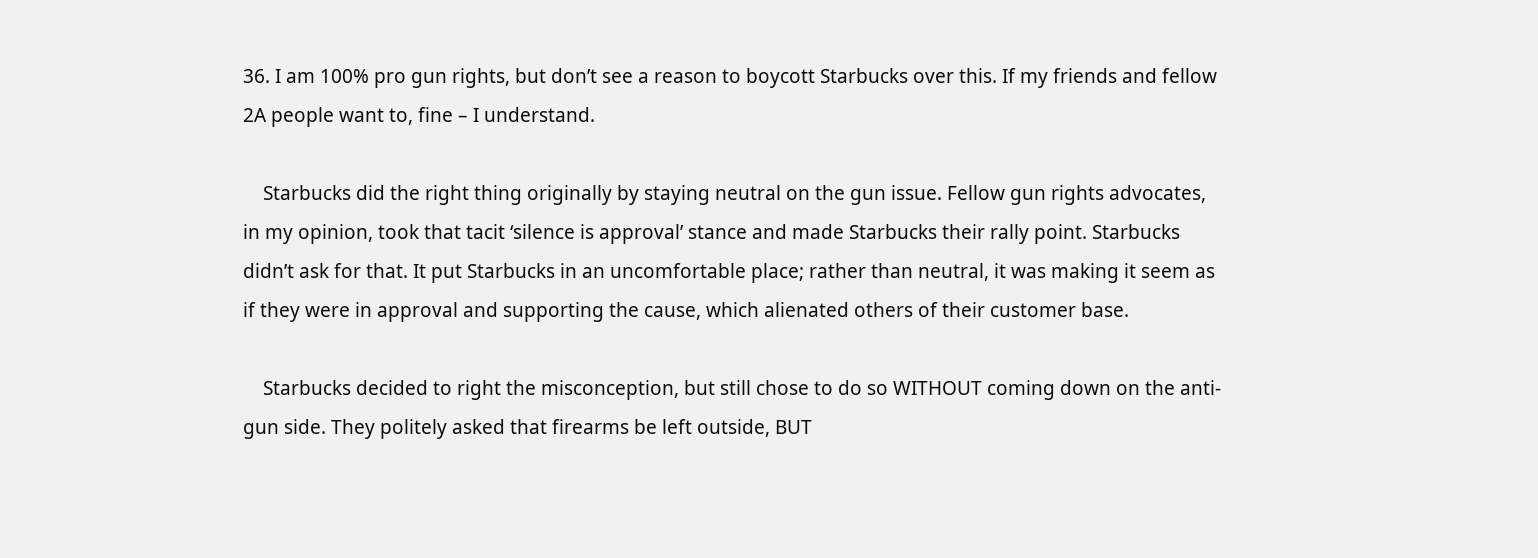36. I am 100% pro gun rights, but don’t see a reason to boycott Starbucks over this. If my friends and fellow 2A people want to, fine – I understand.

    Starbucks did the right thing originally by staying neutral on the gun issue. Fellow gun rights advocates, in my opinion, took that tacit ‘silence is approval’ stance and made Starbucks their rally point. Starbucks didn’t ask for that. It put Starbucks in an uncomfortable place; rather than neutral, it was making it seem as if they were in approval and supporting the cause, which alienated others of their customer base.

    Starbucks decided to right the misconception, but still chose to do so WITHOUT coming down on the anti-gun side. They politely asked that firearms be left outside, BUT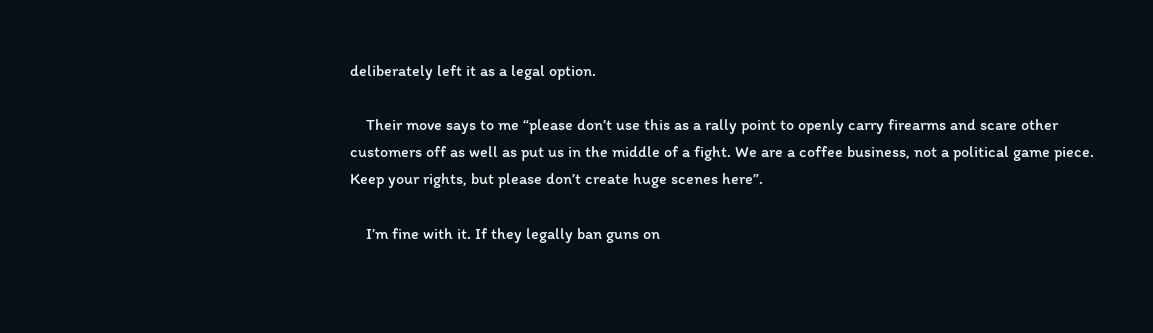deliberately left it as a legal option.

    Their move says to me “please don’t use this as a rally point to openly carry firearms and scare other customers off as well as put us in the middle of a fight. We are a coffee business, not a political game piece. Keep your rights, but please don’t create huge scenes here”.

    I’m fine with it. If they legally ban guns on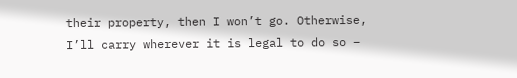their property, then I won’t go. Otherwise, I’ll carry wherever it is legal to do so –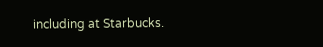including at Starbucks.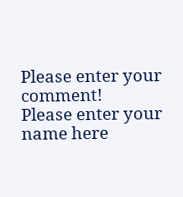Please enter your comment!
Please enter your name here